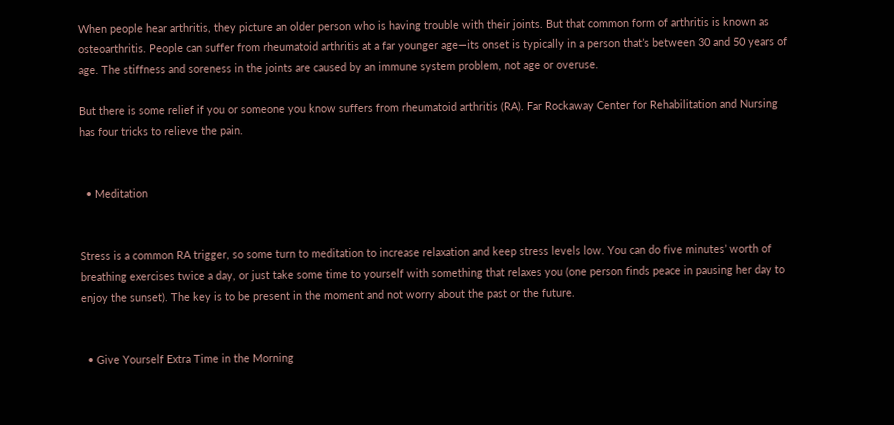When people hear arthritis, they picture an older person who is having trouble with their joints. But that common form of arthritis is known as osteoarthritis. People can suffer from rheumatoid arthritis at a far younger age—its onset is typically in a person that’s between 30 and 50 years of age. The stiffness and soreness in the joints are caused by an immune system problem, not age or overuse.

But there is some relief if you or someone you know suffers from rheumatoid arthritis (RA). Far Rockaway Center for Rehabilitation and Nursing has four tricks to relieve the pain.


  • Meditation


Stress is a common RA trigger, so some turn to meditation to increase relaxation and keep stress levels low. You can do five minutes’ worth of breathing exercises twice a day, or just take some time to yourself with something that relaxes you (one person finds peace in pausing her day to enjoy the sunset). The key is to be present in the moment and not worry about the past or the future.


  • Give Yourself Extra Time in the Morning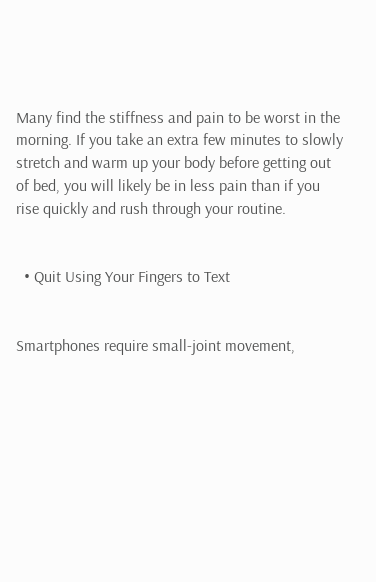Many find the stiffness and pain to be worst in the morning. If you take an extra few minutes to slowly stretch and warm up your body before getting out of bed, you will likely be in less pain than if you rise quickly and rush through your routine.


  • Quit Using Your Fingers to Text


Smartphones require small-joint movement,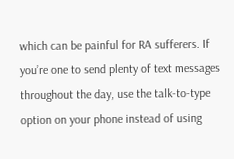which can be painful for RA sufferers. If you’re one to send plenty of text messages throughout the day, use the talk-to-type option on your phone instead of using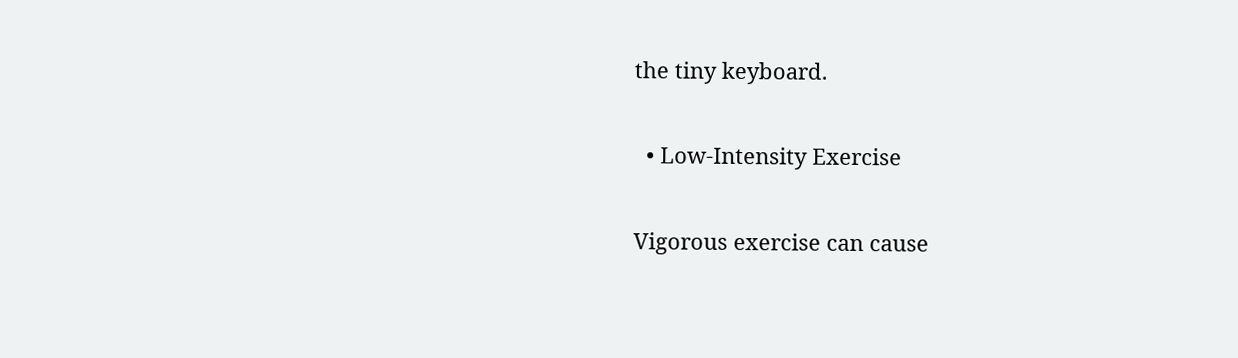the tiny keyboard.


  • Low-Intensity Exercise


Vigorous exercise can cause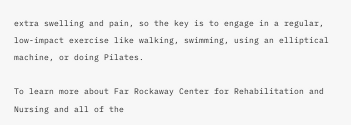extra swelling and pain, so the key is to engage in a regular, low-impact exercise like walking, swimming, using an elliptical machine, or doing Pilates.

To learn more about Far Rockaway Center for Rehabilitation and Nursing and all of the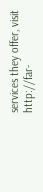services they offer, visit http://far-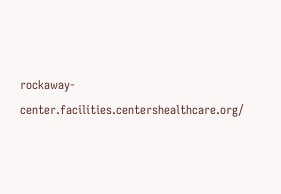rockaway-center.facilities.centershealthcare.org/